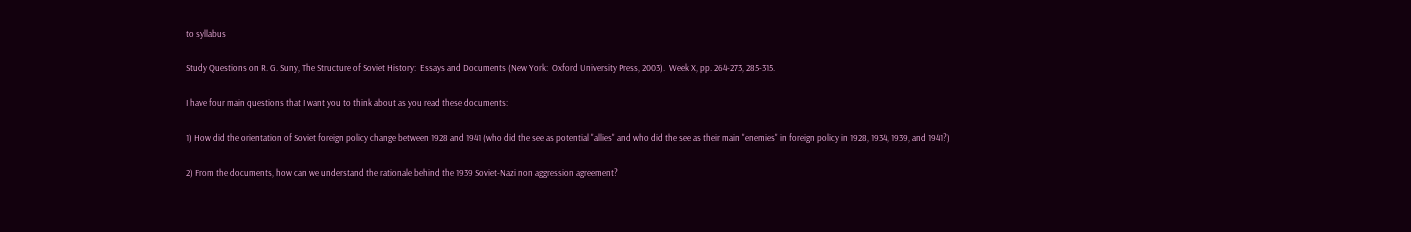to syllabus

Study Questions on R. G. Suny, The Structure of Soviet History:  Essays and Documents (New York:  Oxford University Press, 2003).  Week X, pp. 264-273, 285-315.

I have four main questions that I want you to think about as you read these documents:

1) How did the orientation of Soviet foreign policy change between 1928 and 1941 (who did the see as potential "allies" and who did the see as their main "enemies" in foreign policy in 1928, 1934, 1939, and 1941?)

2) From the documents, how can we understand the rationale behind the 1939 Soviet-Nazi non aggression agreement?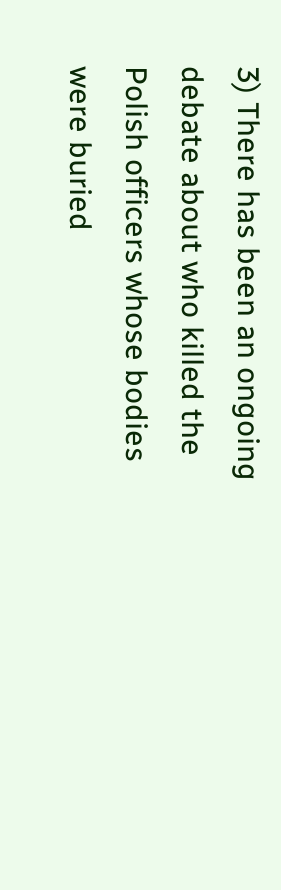3) There has been an ongoing debate about who killed the Polish officers whose bodies were buried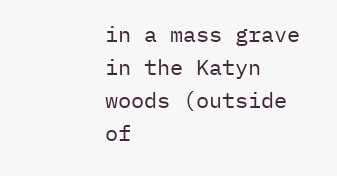in a mass grave in the Katyn woods (outside of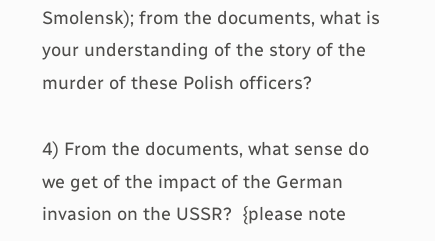Smolensk); from the documents, what is your understanding of the story of the murder of these Polish officers?

4) From the documents, what sense do we get of the impact of the German invasion on the USSR?  {please note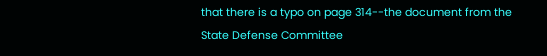that there is a typo on page 314--the document from the State Defense Committee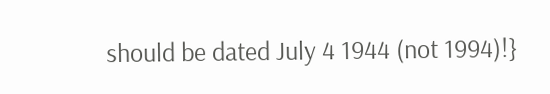should be dated July 4 1944 (not 1994)!}